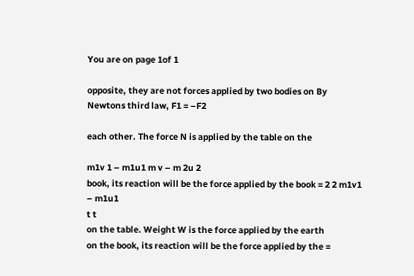You are on page 1of 1

opposite, they are not forces applied by two bodies on By Newtons third law, F1 = –F2

each other. The force N is applied by the table on the

m1v 1 – m1u1 m v – m 2u 2
book, its reaction will be the force applied by the book = 2 2 m1v1 – m1u1
t t
on the table. Weight W is the force applied by the earth
on the book, its reaction will be the force applied by the =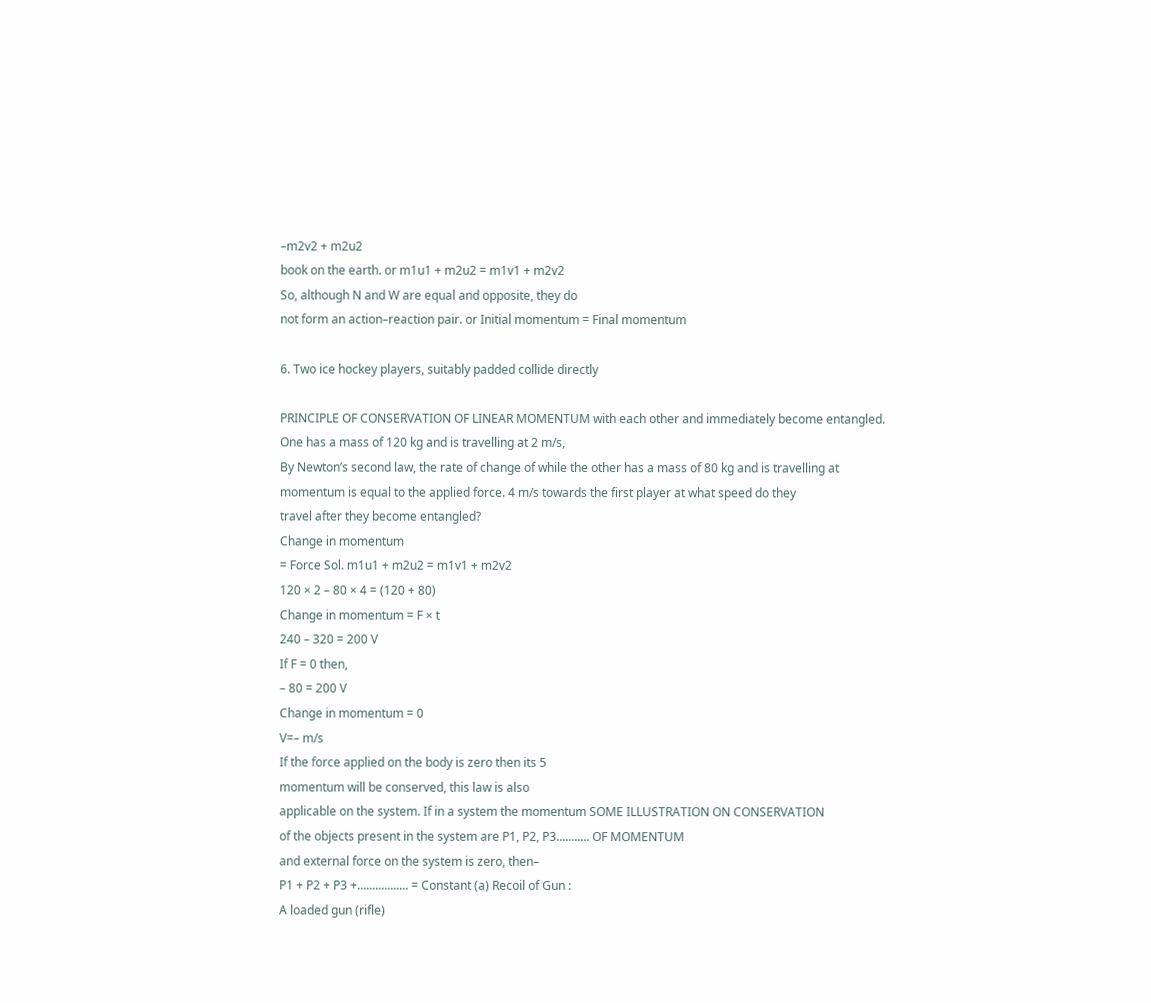–m2v2 + m2u2
book on the earth. or m1u1 + m2u2 = m1v1 + m2v2
So, although N and W are equal and opposite, they do
not form an action–reaction pair. or Initial momentum = Final momentum

6. Two ice hockey players, suitably padded collide directly

PRINCIPLE OF CONSERVATION OF LINEAR MOMENTUM with each other and immediately become entangled.
One has a mass of 120 kg and is travelling at 2 m/s,
By Newton’s second law, the rate of change of while the other has a mass of 80 kg and is travelling at
momentum is equal to the applied force. 4 m/s towards the first player at what speed do they
travel after they become entangled?
Change in momentum
= Force Sol. m1u1 + m2u2 = m1v1 + m2v2
120 × 2 – 80 × 4 = (120 + 80)
Change in momentum = F × t
240 – 320 = 200 V
If F = 0 then,
– 80 = 200 V
Change in momentum = 0
V=– m/s
If the force applied on the body is zero then its 5
momentum will be conserved, this law is also
applicable on the system. If in a system the momentum SOME ILLUSTRATION ON CONSERVATION
of the objects present in the system are P1, P2, P3........... OF MOMENTUM
and external force on the system is zero, then–
P1 + P2 + P3 +................. = Constant (a) Recoil of Gun :
A loaded gun (rifle)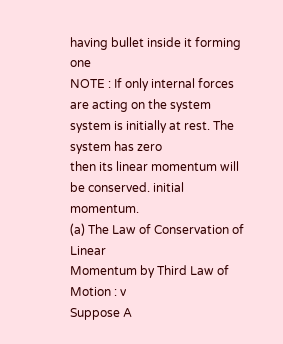having bullet inside it forming one
NOTE : If only internal forces are acting on the system system is initially at rest. The system has zero
then its linear momentum will be conserved. initial momentum.
(a) The Law of Conservation of Linear
Momentum by Third Law of Motion : v
Suppose A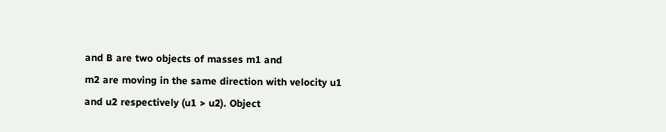and B are two objects of masses m1 and
m2 are moving in the same direction with velocity u1
and u2 respectively (u1 > u2). Object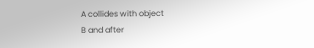A collides with object
B and after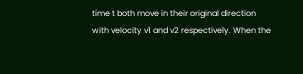time t both move in their original direction
with velocity v1 and v2 respectively. When the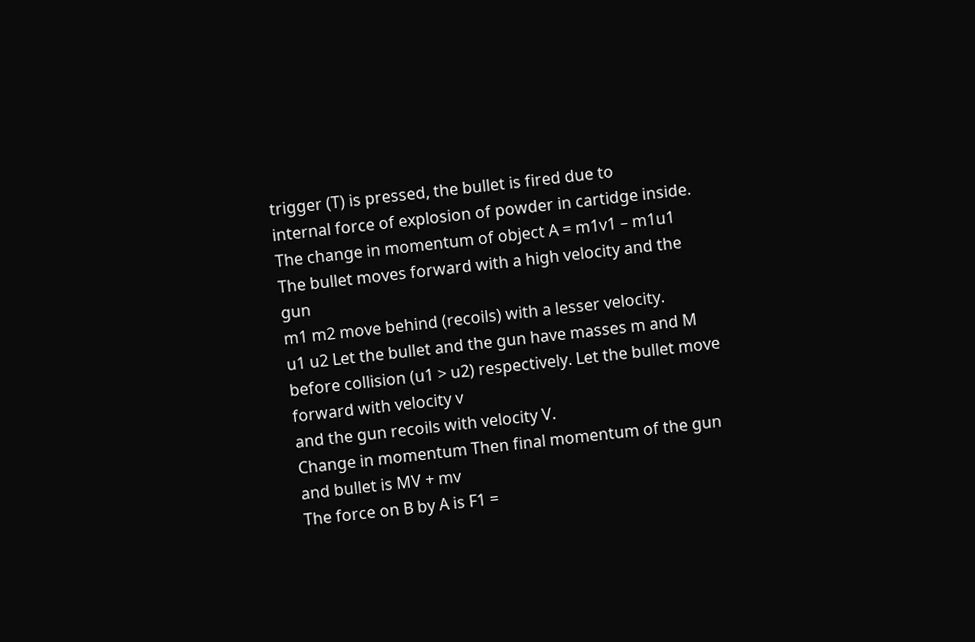trigger (T) is pressed, the bullet is fired due to
internal force of explosion of powder in cartidge inside.
The change in momentum of object A = m1v1 – m1u1
The bullet moves forward with a high velocity and the gun
m1 m2 move behind (recoils) with a lesser velocity.
u1 u2 Let the bullet and the gun have masses m and M
before collision (u1 > u2) respectively. Let the bullet move forward with velocity v
and the gun recoils with velocity V.
Change in momentum Then final momentum of the gun and bullet is MV + mv
The force on B by A is F1 =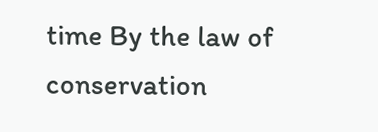time By the law of conservation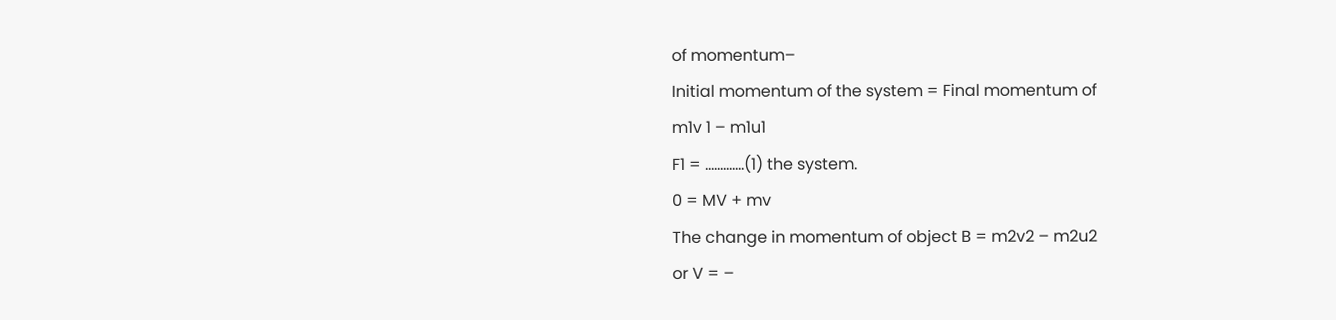of momentum–
Initial momentum of the system = Final momentum of
m1v 1 – m1u1
F1 = .............(1) the system.
0 = MV + mv
The change in momentum of object B = m2v2 – m2u2
or V = –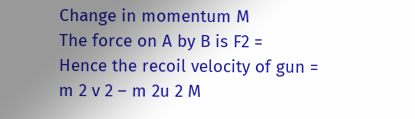Change in momentum M
The force on A by B is F2 =
Hence the recoil velocity of gun =
m 2 v 2 – m 2u 2 M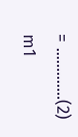= .............(2)
m1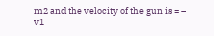m2 and the velocity of the gun is = –
v1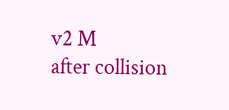v2 M
after collision